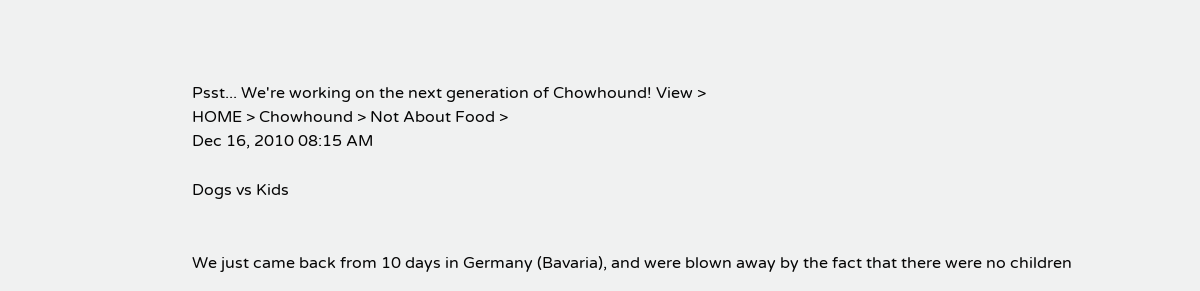Psst... We're working on the next generation of Chowhound! View >
HOME > Chowhound > Not About Food >
Dec 16, 2010 08:15 AM

Dogs vs Kids


We just came back from 10 days in Germany (Bavaria), and were blown away by the fact that there were no children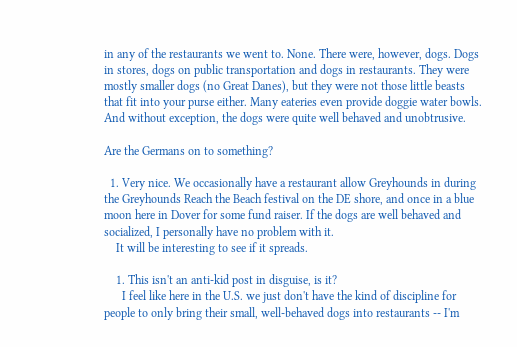in any of the restaurants we went to. None. There were, however, dogs. Dogs in stores, dogs on public transportation and dogs in restaurants. They were mostly smaller dogs (no Great Danes), but they were not those little beasts that fit into your purse either. Many eateries even provide doggie water bowls. And without exception, the dogs were quite well behaved and unobtrusive.

Are the Germans on to something?

  1. Very nice. We occasionally have a restaurant allow Greyhounds in during the Greyhounds Reach the Beach festival on the DE shore, and once in a blue moon here in Dover for some fund raiser. If the dogs are well behaved and socialized, I personally have no problem with it.
    It will be interesting to see if it spreads.

    1. This isn't an anti-kid post in disguise, is it?
      I feel like here in the U.S. we just don't have the kind of discipline for people to only bring their small, well-behaved dogs into restaurants -- I'm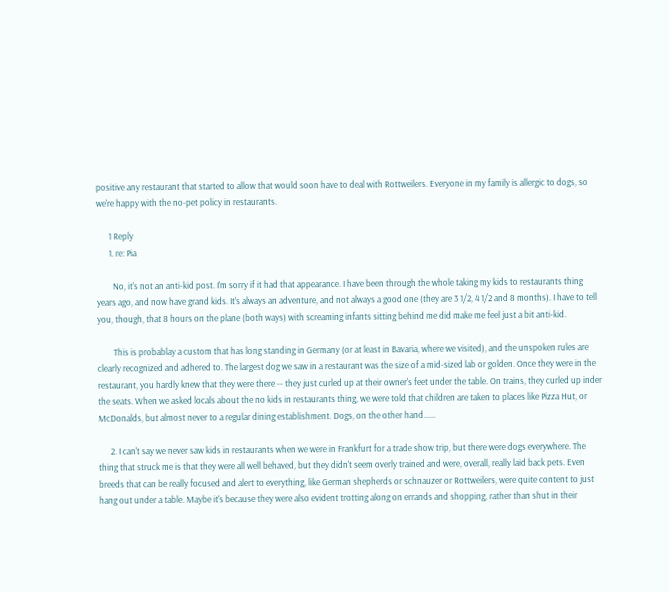positive any restaurant that started to allow that would soon have to deal with Rottweilers. Everyone in my family is allergic to dogs, so we're happy with the no-pet policy in restaurants.

      1 Reply
      1. re: Pia

        No, it's not an anti-kid post. I'm sorry if it had that appearance. I have been through the whole taking my kids to restaurants thing years ago, and now have grand kids. It's always an adventure, and not always a good one (they are 3 1/2, 4 1/2 and 8 months). I have to tell you, though, that 8 hours on the plane (both ways) with screaming infants sitting behind me did make me feel just a bit anti-kid.

        This is probablay a custom that has long standing in Germany (or at least in Bavaria, where we visited), and the unspoken rules are clearly recognized and adhered to. The largest dog we saw in a restaurant was the size of a mid-sized lab or golden. Once they were in the restaurant, you hardly knew that they were there -- they just curled up at their owner's feet under the table. On trains, they curled up inder the seats. When we asked locals about the no kids in restaurants thing, we were told that children are taken to places like Pizza Hut, or McDonalds, but almost never to a regular dining establishment. Dogs, on the other hand......

      2. I can't say we never saw kids in restaurants when we were in Frankfurt for a trade show trip, but there were dogs everywhere. The thing that struck me is that they were all well behaved, but they didn't seem overly trained and were, overall, really laid back pets. Even breeds that can be really focused and alert to everything, like German shepherds or schnauzer or Rottweilers, were quite content to just hang out under a table. Maybe it's because they were also evident trotting along on errands and shopping, rather than shut in their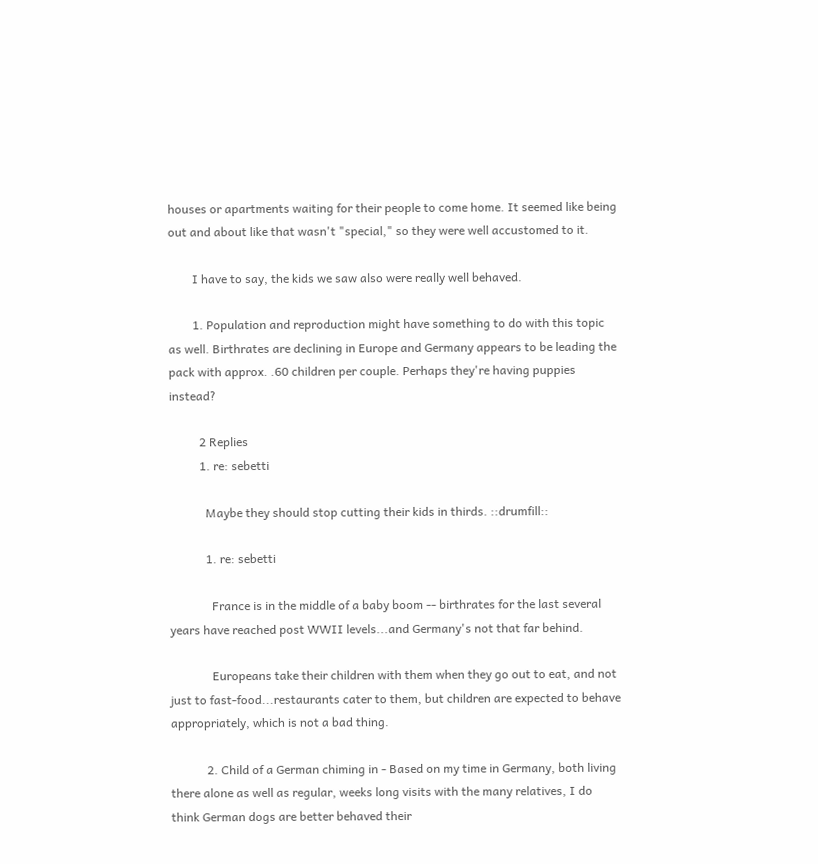houses or apartments waiting for their people to come home. It seemed like being out and about like that wasn't "special," so they were well accustomed to it.

        I have to say, the kids we saw also were really well behaved.

        1. Population and reproduction might have something to do with this topic as well. Birthrates are declining in Europe and Germany appears to be leading the pack with approx. .60 children per couple. Perhaps they're having puppies instead?

          2 Replies
          1. re: sebetti

            Maybe they should stop cutting their kids in thirds. ::drumfill::

            1. re: sebetti

              France is in the middle of a baby boom -- birthrates for the last several years have reached post WWII levels...and Germany's not that far behind.

              Europeans take their children with them when they go out to eat, and not just to fast-food...restaurants cater to them, but children are expected to behave appropriately, which is not a bad thing.

            2. Child of a German chiming in - Based on my time in Germany, both living there alone as well as regular, weeks long visits with the many relatives, I do think German dogs are better behaved their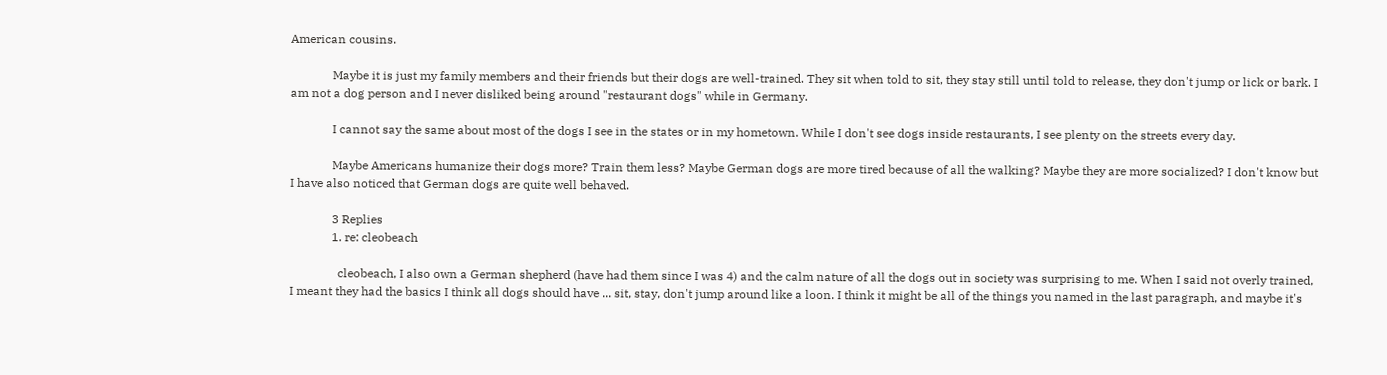American cousins.

              Maybe it is just my family members and their friends but their dogs are well-trained. They sit when told to sit, they stay still until told to release, they don't jump or lick or bark. I am not a dog person and I never disliked being around "restaurant dogs" while in Germany.

              I cannot say the same about most of the dogs I see in the states or in my hometown. While I don't see dogs inside restaurants, I see plenty on the streets every day.

              Maybe Americans humanize their dogs more? Train them less? Maybe German dogs are more tired because of all the walking? Maybe they are more socialized? I don't know but I have also noticed that German dogs are quite well behaved.

              3 Replies
              1. re: cleobeach

                cleobeach, I also own a German shepherd (have had them since I was 4) and the calm nature of all the dogs out in society was surprising to me. When I said not overly trained, I meant they had the basics I think all dogs should have ... sit, stay, don't jump around like a loon. I think it might be all of the things you named in the last paragraph, and maybe it's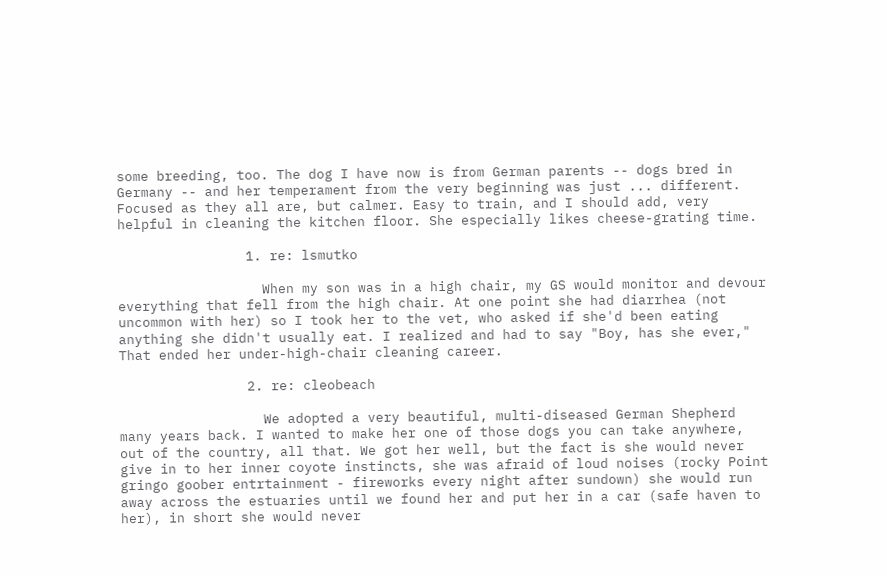some breeding, too. The dog I have now is from German parents -- dogs bred in Germany -- and her temperament from the very beginning was just ... different. Focused as they all are, but calmer. Easy to train, and I should add, very helpful in cleaning the kitchen floor. She especially likes cheese-grating time.

                1. re: lsmutko

                  When my son was in a high chair, my GS would monitor and devour everything that fell from the high chair. At one point she had diarrhea (not uncommon with her) so I took her to the vet, who asked if she'd been eating anything she didn't usually eat. I realized and had to say "Boy, has she ever," That ended her under-high-chair cleaning career.

                2. re: cleobeach

                  We adopted a very beautiful, multi-diseased German Shepherd many years back. I wanted to make her one of those dogs you can take anywhere, out of the country, all that. We got her well, but the fact is she would never give in to her inner coyote instincts, she was afraid of loud noises (rocky Point gringo goober entrtainment - fireworks every night after sundown) she would run away across the estuaries until we found her and put her in a car (safe haven to her), in short she would never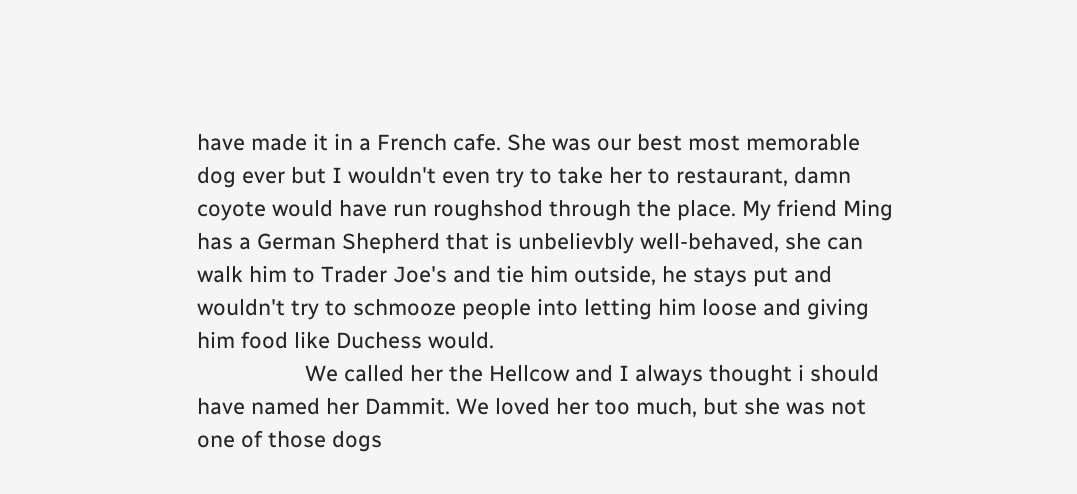have made it in a French cafe. She was our best most memorable dog ever but I wouldn't even try to take her to restaurant, damn coyote would have run roughshod through the place. My friend Ming has a German Shepherd that is unbelievbly well-behaved, she can walk him to Trader Joe's and tie him outside, he stays put and wouldn't try to schmooze people into letting him loose and giving him food like Duchess would.
                  We called her the Hellcow and I always thought i should have named her Dammit. We loved her too much, but she was not one of those dogs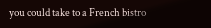you could take to a French bistro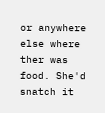or anywhere else where ther was food. She'd snatch it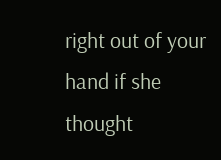right out of your hand if she thought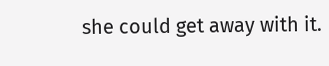she could get away with it.